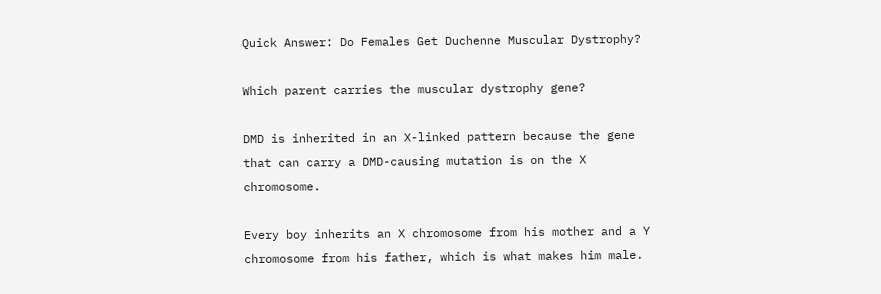Quick Answer: Do Females Get Duchenne Muscular Dystrophy?

Which parent carries the muscular dystrophy gene?

DMD is inherited in an X-linked pattern because the gene that can carry a DMD-causing mutation is on the X chromosome.

Every boy inherits an X chromosome from his mother and a Y chromosome from his father, which is what makes him male.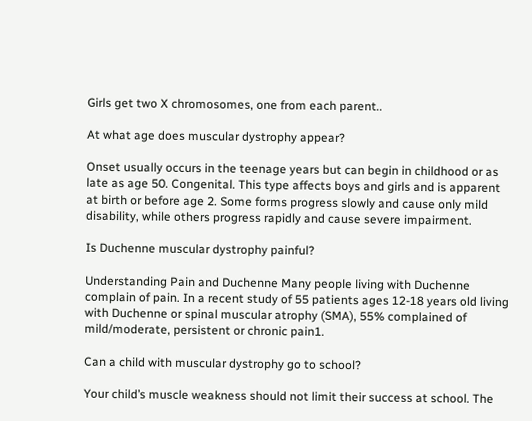Girls get two X chromosomes, one from each parent..

At what age does muscular dystrophy appear?

Onset usually occurs in the teenage years but can begin in childhood or as late as age 50. Congenital. This type affects boys and girls and is apparent at birth or before age 2. Some forms progress slowly and cause only mild disability, while others progress rapidly and cause severe impairment.

Is Duchenne muscular dystrophy painful?

Understanding Pain and Duchenne Many people living with Duchenne complain of pain. In a recent study of 55 patients ages 12-18 years old living with Duchenne or spinal muscular atrophy (SMA), 55% complained of mild/moderate, persistent or chronic pain1.

Can a child with muscular dystrophy go to school?

Your child’s muscle weakness should not limit their success at school. The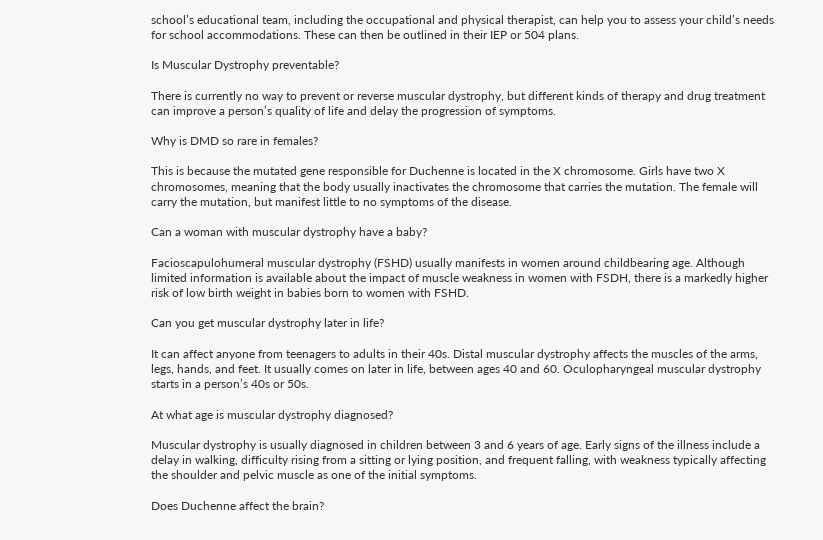school’s educational team, including the occupational and physical therapist, can help you to assess your child’s needs for school accommodations. These can then be outlined in their IEP or 504 plans.

Is Muscular Dystrophy preventable?

There is currently no way to prevent or reverse muscular dystrophy, but different kinds of therapy and drug treatment can improve a person’s quality of life and delay the progression of symptoms.

Why is DMD so rare in females?

This is because the mutated gene responsible for Duchenne is located in the X chromosome. Girls have two X chromosomes, meaning that the body usually inactivates the chromosome that carries the mutation. The female will carry the mutation, but manifest little to no symptoms of the disease.

Can a woman with muscular dystrophy have a baby?

Facioscapulohumeral muscular dystrophy (FSHD) usually manifests in women around childbearing age. Although limited information is available about the impact of muscle weakness in women with FSDH, there is a markedly higher risk of low birth weight in babies born to women with FSHD.

Can you get muscular dystrophy later in life?

It can affect anyone from teenagers to adults in their 40s. Distal muscular dystrophy affects the muscles of the arms, legs, hands, and feet. It usually comes on later in life, between ages 40 and 60. Oculopharyngeal muscular dystrophy starts in a person’s 40s or 50s.

At what age is muscular dystrophy diagnosed?

Muscular dystrophy is usually diagnosed in children between 3 and 6 years of age. Early signs of the illness include a delay in walking, difficulty rising from a sitting or lying position, and frequent falling, with weakness typically affecting the shoulder and pelvic muscle as one of the initial symptoms.

Does Duchenne affect the brain?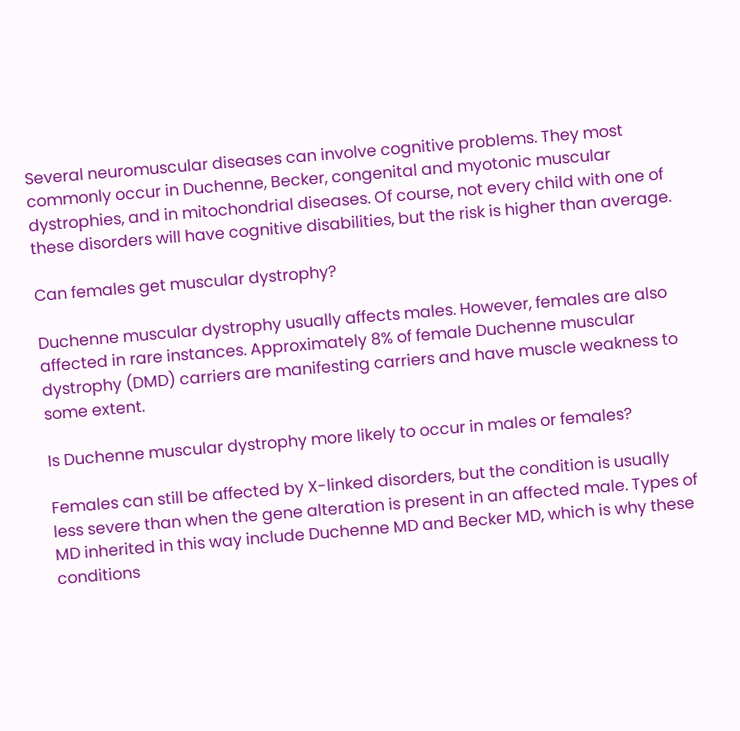Several neuromuscular diseases can involve cognitive problems. They most commonly occur in Duchenne, Becker, congenital and myotonic muscular dystrophies, and in mitochondrial diseases. Of course, not every child with one of these disorders will have cognitive disabilities, but the risk is higher than average.

Can females get muscular dystrophy?

Duchenne muscular dystrophy usually affects males. However, females are also affected in rare instances. Approximately 8% of female Duchenne muscular dystrophy (DMD) carriers are manifesting carriers and have muscle weakness to some extent.

Is Duchenne muscular dystrophy more likely to occur in males or females?

Females can still be affected by X-linked disorders, but the condition is usually less severe than when the gene alteration is present in an affected male. Types of MD inherited in this way include Duchenne MD and Becker MD, which is why these conditions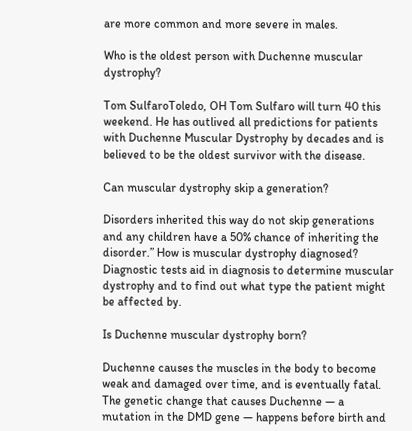are more common and more severe in males.

Who is the oldest person with Duchenne muscular dystrophy?

Tom SulfaroToledo, OH Tom Sulfaro will turn 40 this weekend. He has outlived all predictions for patients with Duchenne Muscular Dystrophy by decades and is believed to be the oldest survivor with the disease.

Can muscular dystrophy skip a generation?

Disorders inherited this way do not skip generations and any children have a 50% chance of inheriting the disorder.” How is muscular dystrophy diagnosed? Diagnostic tests aid in diagnosis to determine muscular dystrophy and to find out what type the patient might be affected by.

Is Duchenne muscular dystrophy born?

Duchenne causes the muscles in the body to become weak and damaged over time, and is eventually fatal. The genetic change that causes Duchenne — a mutation in the DMD gene — happens before birth and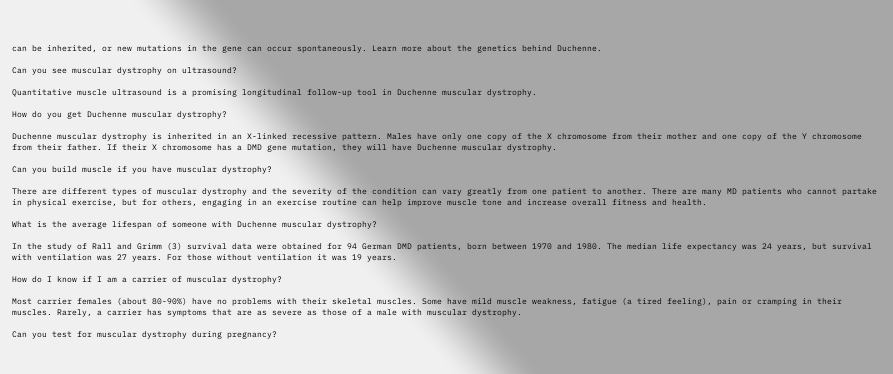can be inherited, or new mutations in the gene can occur spontaneously. Learn more about the genetics behind Duchenne.

Can you see muscular dystrophy on ultrasound?

Quantitative muscle ultrasound is a promising longitudinal follow-up tool in Duchenne muscular dystrophy.

How do you get Duchenne muscular dystrophy?

Duchenne muscular dystrophy is inherited in an X-linked recessive pattern. Males have only one copy of the X chromosome from their mother and one copy of the Y chromosome from their father. If their X chromosome has a DMD gene mutation, they will have Duchenne muscular dystrophy.

Can you build muscle if you have muscular dystrophy?

There are different types of muscular dystrophy and the severity of the condition can vary greatly from one patient to another. There are many MD patients who cannot partake in physical exercise, but for others, engaging in an exercise routine can help improve muscle tone and increase overall fitness and health.

What is the average lifespan of someone with Duchenne muscular dystrophy?

In the study of Rall and Grimm (3) survival data were obtained for 94 German DMD patients, born between 1970 and 1980. The median life expectancy was 24 years, but survival with ventilation was 27 years. For those without ventilation it was 19 years.

How do I know if I am a carrier of muscular dystrophy?

Most carrier females (about 80-90%) have no problems with their skeletal muscles. Some have mild muscle weakness, fatigue (a tired feeling), pain or cramping in their muscles. Rarely, a carrier has symptoms that are as severe as those of a male with muscular dystrophy.

Can you test for muscular dystrophy during pregnancy?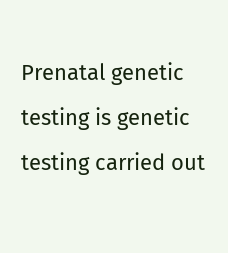Prenatal genetic testing is genetic testing carried out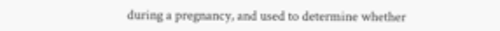during a pregnancy, and used to determine whether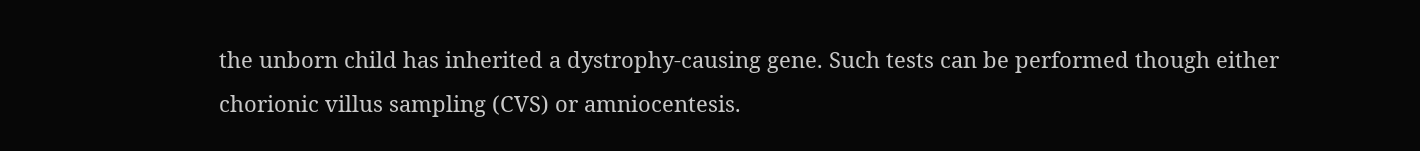the unborn child has inherited a dystrophy-causing gene. Such tests can be performed though either chorionic villus sampling (CVS) or amniocentesis.